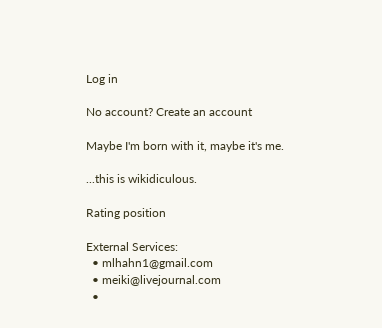Log in

No account? Create an account

Maybe I'm born with it, maybe it's me.

...this is wikidiculous.

Rating position

External Services:
  • mlhahn1@gmail.com
  • meiki@livejournal.com
  •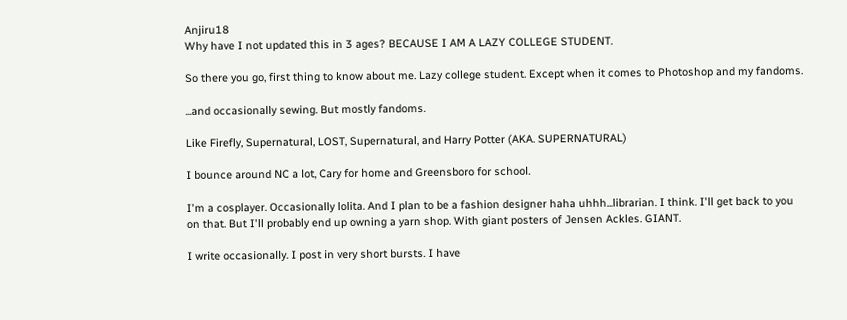Anjiru18
Why have I not updated this in 3 ages? BECAUSE I AM A LAZY COLLEGE STUDENT.

So there you go, first thing to know about me. Lazy college student. Except when it comes to Photoshop and my fandoms.

...and occasionally sewing. But mostly fandoms.

Like Firefly, Supernatural, LOST, Supernatural, and Harry Potter (AKA. SUPERNATURAL)

I bounce around NC a lot, Cary for home and Greensboro for school.

I'm a cosplayer. Occasionally lolita. And I plan to be a fashion designer haha uhhh...librarian. I think. I'll get back to you on that. But I'll probably end up owning a yarn shop. With giant posters of Jensen Ackles. GIANT.

I write occasionally. I post in very short bursts. I have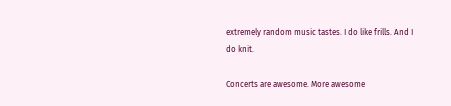extremely random music tastes. I do like frills. And I do knit.

Concerts are awesome. More awesome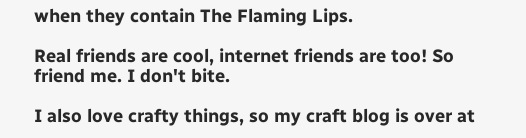when they contain The Flaming Lips.

Real friends are cool, internet friends are too! So friend me. I don't bite.

I also love crafty things, so my craft blog is over at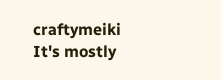craftymeiki It's mostly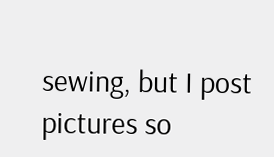sewing, but I post pictures so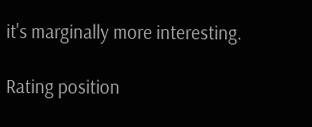it's marginally more interesting.

Rating position